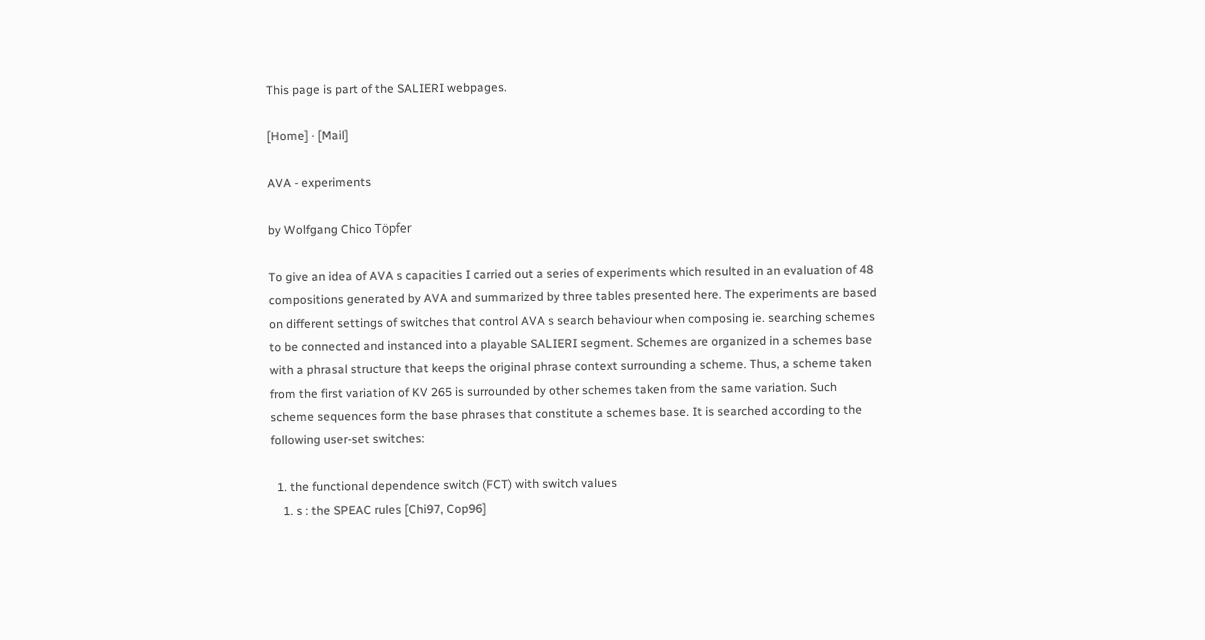This page is part of the SALIERI webpages.

[Home] · [Mail]

AVA - experiments

by Wolfgang Chico Töpfer

To give an idea of AVA s capacities I carried out a series of experiments which resulted in an evaluation of 48 compositions generated by AVA and summarized by three tables presented here. The experiments are based on different settings of switches that control AVA s search behaviour when composing ie. searching schemes to be connected and instanced into a playable SALIERI segment. Schemes are organized in a schemes base with a phrasal structure that keeps the original phrase context surrounding a scheme. Thus, a scheme taken from the first variation of KV 265 is surrounded by other schemes taken from the same variation. Such scheme sequences form the base phrases that constitute a schemes base. It is searched according to the following user-set switches:

  1. the functional dependence switch (FCT) with switch values
    1. s : the SPEAC rules [Chi97, Cop96]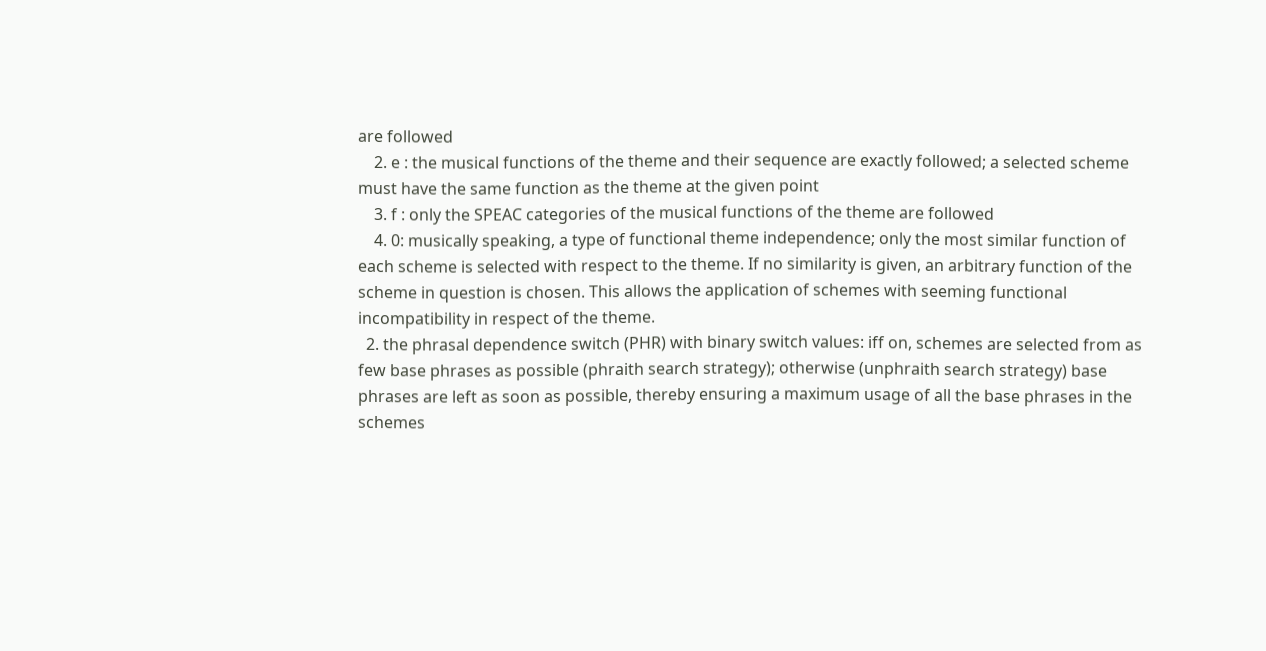are followed
    2. e : the musical functions of the theme and their sequence are exactly followed; a selected scheme must have the same function as the theme at the given point
    3. f : only the SPEAC categories of the musical functions of the theme are followed
    4. 0: musically speaking, a type of functional theme independence; only the most similar function of each scheme is selected with respect to the theme. If no similarity is given, an arbitrary function of the scheme in question is chosen. This allows the application of schemes with seeming functional incompatibility in respect of the theme.
  2. the phrasal dependence switch (PHR) with binary switch values: iff on, schemes are selected from as few base phrases as possible (phraith search strategy); otherwise (unphraith search strategy) base phrases are left as soon as possible, thereby ensuring a maximum usage of all the base phrases in the schemes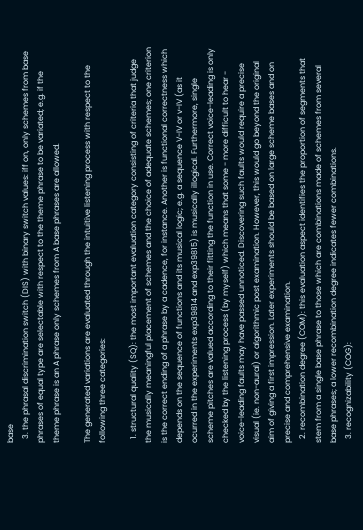base
  3. the phrasal discrimination switch (DIS) with binary switch values: iff on, only schemes from base phrases of equal type are selectable with respect to the theme phrase to be variated; e.g. if the theme phrase is an A phrase only schemes from A base phrases are allowed.

The generated variations are evaluated through the intuitive listening process with respect to the following three categories:

  1. structural quality (SQ): the most important evaluation category consisting of criteria that judge the musically meaningful placement of schemes and the choice of adequate schemes; one criterion is the correct ending of a phrase by a cadence, for instance. Another is functional correctness which depends on the sequence of functions and its musical logic; e.g. a sequence V-IV or v-IV (as it ocurred in the experiments exp39814 and exp39815) is musically illogical. Furthermore, single scheme pitches are valued according to their fitting the function in use. Correct voice-leading is only checked by the listening process (by myself) which means that some - more difficult to hear - voice-leading faults may have passed unnoticed. Discovering such faults would require a precise visual (ie. non-aural) or algorithmic post examination. However, this would go beyond the original aim of giving a first impression. Later experiments should be based on large scheme bases and on precise and comprehensive examination.
  2. recombination degree (COM): this evaluation aspect identifies the proportion of segments that stem from a single base phrase to those which are combinations made of schemes from several base phrases; a lower recombination degree indicates fewer combinations.
  3. recognizability (COG):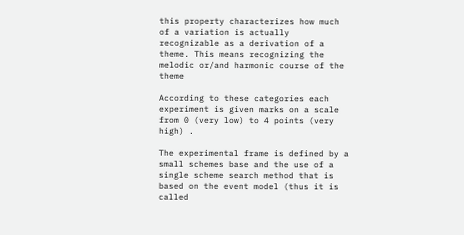this property characterizes how much of a variation is actually recognizable as a derivation of a theme. This means recognizing the melodic or/and harmonic course of the theme

According to these categories each experiment is given marks on a scale from 0 (very low) to 4 points (very high) .

The experimental frame is defined by a small schemes base and the use of a single scheme search method that is based on the event model (thus it is called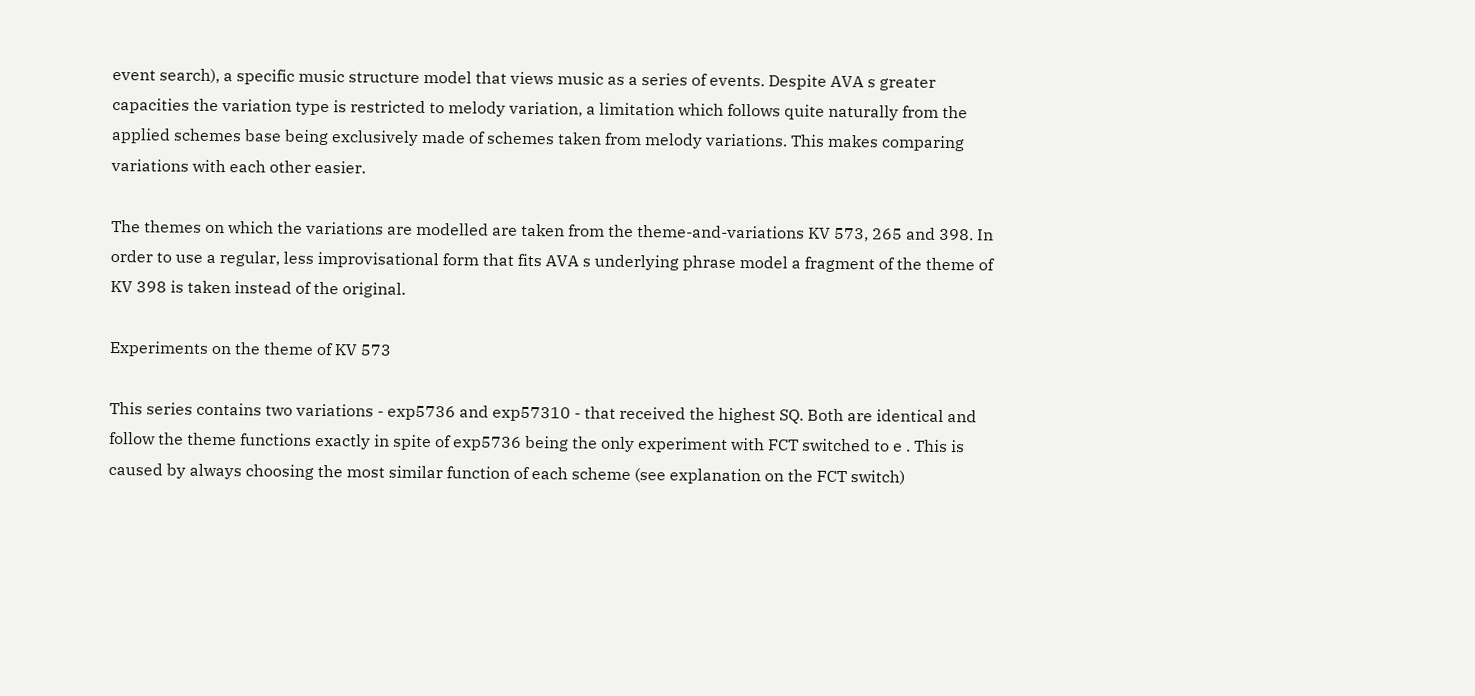event search), a specific music structure model that views music as a series of events. Despite AVA s greater capacities the variation type is restricted to melody variation, a limitation which follows quite naturally from the applied schemes base being exclusively made of schemes taken from melody variations. This makes comparing variations with each other easier.

The themes on which the variations are modelled are taken from the theme-and-variations KV 573, 265 and 398. In order to use a regular, less improvisational form that fits AVA s underlying phrase model a fragment of the theme of KV 398 is taken instead of the original.

Experiments on the theme of KV 573

This series contains two variations - exp5736 and exp57310 - that received the highest SQ. Both are identical and follow the theme functions exactly in spite of exp5736 being the only experiment with FCT switched to e . This is caused by always choosing the most similar function of each scheme (see explanation on the FCT switch)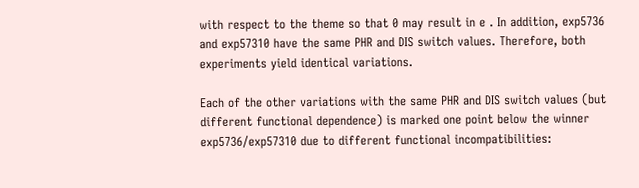with respect to the theme so that 0 may result in e . In addition, exp5736 and exp57310 have the same PHR and DIS switch values. Therefore, both experiments yield identical variations.

Each of the other variations with the same PHR and DIS switch values (but different functional dependence) is marked one point below the winner exp5736/exp57310 due to different functional incompatibilities: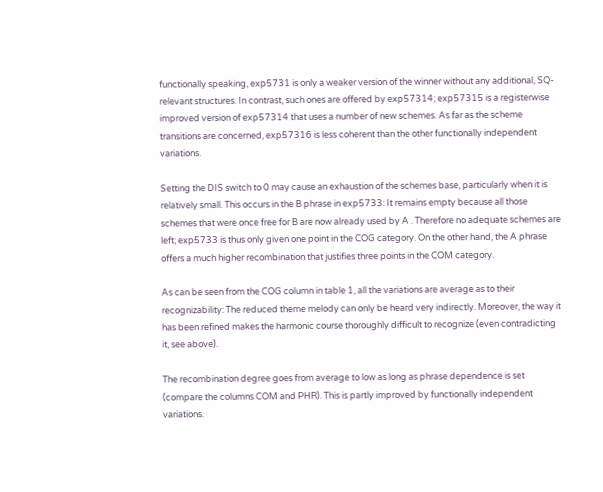functionally speaking, exp5731 is only a weaker version of the winner without any additional, SQ-relevant structures. In contrast, such ones are offered by exp57314; exp57315 is a registerwise improved version of exp57314 that uses a number of new schemes. As far as the scheme transitions are concerned, exp57316 is less coherent than the other functionally independent variations.

Setting the DIS switch to 0 may cause an exhaustion of the schemes base, particularly when it is relatively small. This occurs in the B phrase in exp5733: It remains empty because all those schemes that were once free for B are now already used by A . Therefore no adequate schemes are left; exp5733 is thus only given one point in the COG category. On the other hand, the A phrase offers a much higher recombination that justifies three points in the COM category.

As can be seen from the COG column in table 1, all the variations are average as to their recognizability: The reduced theme melody can only be heard very indirectly. Moreover, the way it has been refined makes the harmonic course thoroughly difficult to recognize (even contradicting it, see above).

The recombination degree goes from average to low as long as phrase dependence is set (compare the columns COM and PHR). This is partly improved by functionally independent variations.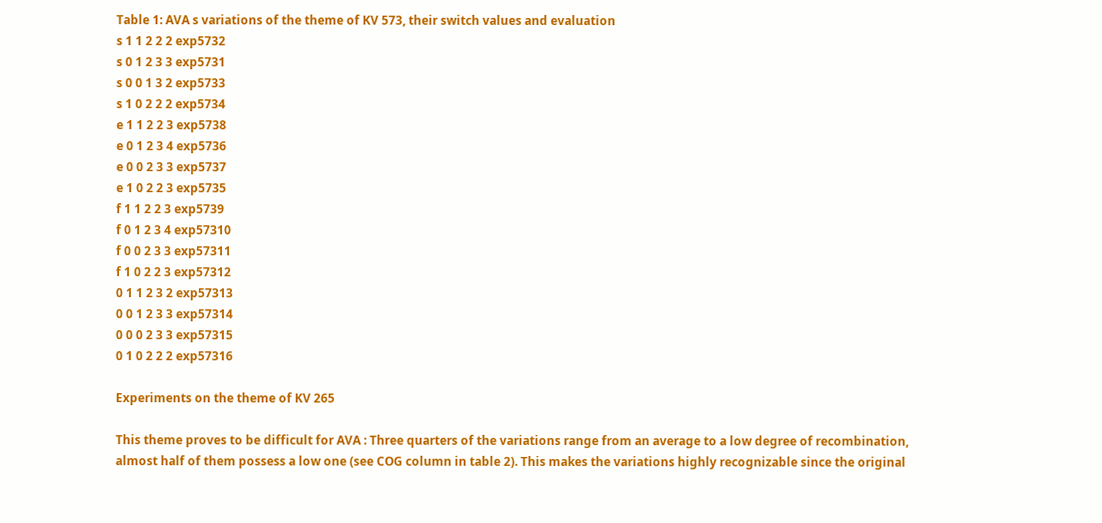Table 1: AVA s variations of the theme of KV 573, their switch values and evaluation
s 1 1 2 2 2 exp5732
s 0 1 2 3 3 exp5731
s 0 0 1 3 2 exp5733
s 1 0 2 2 2 exp5734
e 1 1 2 2 3 exp5738
e 0 1 2 3 4 exp5736
e 0 0 2 3 3 exp5737
e 1 0 2 2 3 exp5735
f 1 1 2 2 3 exp5739
f 0 1 2 3 4 exp57310
f 0 0 2 3 3 exp57311
f 1 0 2 2 3 exp57312
0 1 1 2 3 2 exp57313
0 0 1 2 3 3 exp57314
0 0 0 2 3 3 exp57315
0 1 0 2 2 2 exp57316

Experiments on the theme of KV 265

This theme proves to be difficult for AVA : Three quarters of the variations range from an average to a low degree of recombination, almost half of them possess a low one (see COG column in table 2). This makes the variations highly recognizable since the original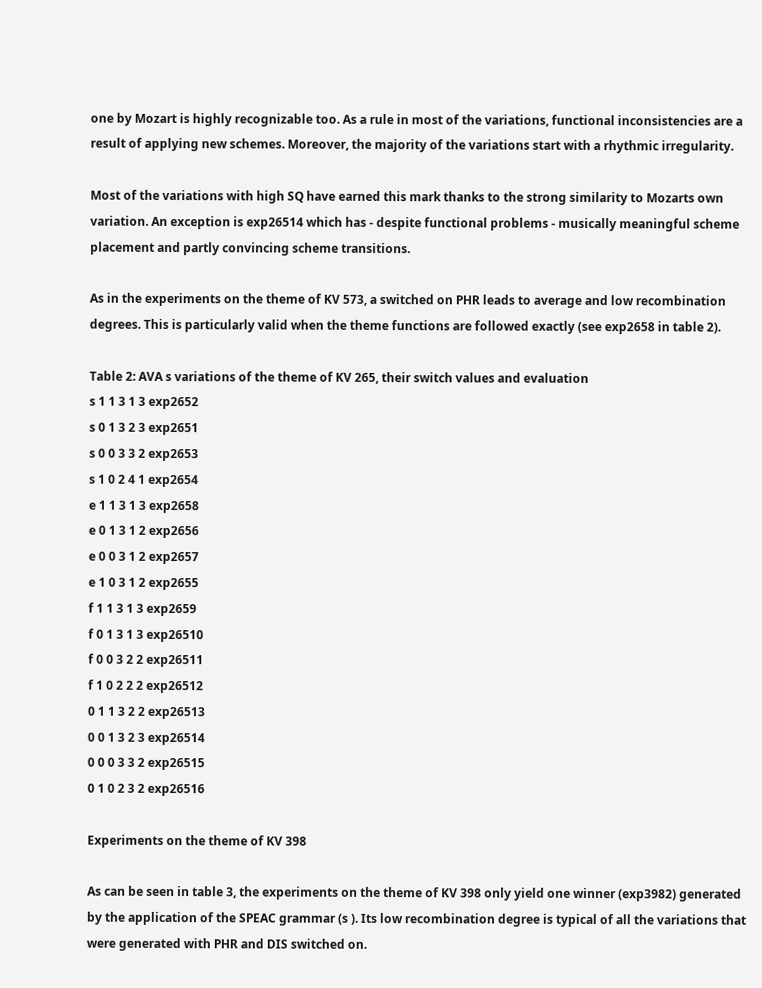one by Mozart is highly recognizable too. As a rule in most of the variations, functional inconsistencies are a result of applying new schemes. Moreover, the majority of the variations start with a rhythmic irregularity.

Most of the variations with high SQ have earned this mark thanks to the strong similarity to Mozarts own variation. An exception is exp26514 which has - despite functional problems - musically meaningful scheme placement and partly convincing scheme transitions.

As in the experiments on the theme of KV 573, a switched on PHR leads to average and low recombination degrees. This is particularly valid when the theme functions are followed exactly (see exp2658 in table 2).

Table 2: AVA s variations of the theme of KV 265, their switch values and evaluation
s 1 1 3 1 3 exp2652
s 0 1 3 2 3 exp2651
s 0 0 3 3 2 exp2653
s 1 0 2 4 1 exp2654
e 1 1 3 1 3 exp2658
e 0 1 3 1 2 exp2656
e 0 0 3 1 2 exp2657
e 1 0 3 1 2 exp2655
f 1 1 3 1 3 exp2659
f 0 1 3 1 3 exp26510
f 0 0 3 2 2 exp26511
f 1 0 2 2 2 exp26512
0 1 1 3 2 2 exp26513
0 0 1 3 2 3 exp26514
0 0 0 3 3 2 exp26515
0 1 0 2 3 2 exp26516

Experiments on the theme of KV 398

As can be seen in table 3, the experiments on the theme of KV 398 only yield one winner (exp3982) generated by the application of the SPEAC grammar (s ). Its low recombination degree is typical of all the variations that were generated with PHR and DIS switched on.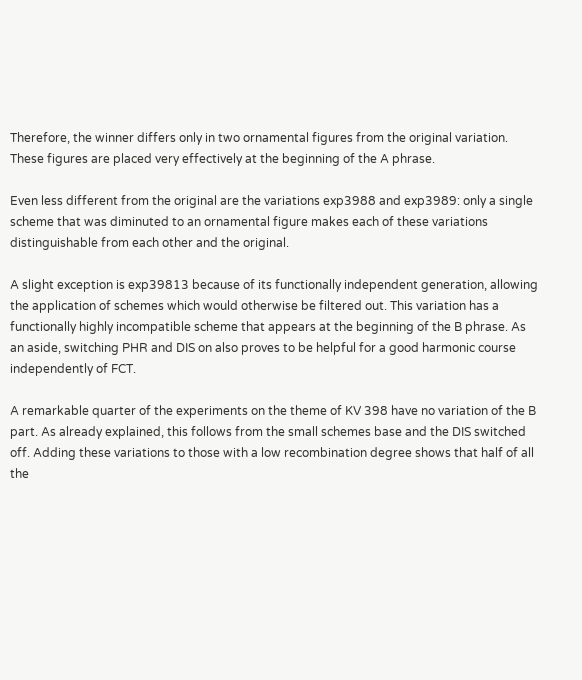Therefore, the winner differs only in two ornamental figures from the original variation. These figures are placed very effectively at the beginning of the A phrase.

Even less different from the original are the variations exp3988 and exp3989: only a single scheme that was diminuted to an ornamental figure makes each of these variations distinguishable from each other and the original.

A slight exception is exp39813 because of its functionally independent generation, allowing the application of schemes which would otherwise be filtered out. This variation has a functionally highly incompatible scheme that appears at the beginning of the B phrase. As an aside, switching PHR and DIS on also proves to be helpful for a good harmonic course independently of FCT.

A remarkable quarter of the experiments on the theme of KV 398 have no variation of the B part. As already explained, this follows from the small schemes base and the DIS switched off. Adding these variations to those with a low recombination degree shows that half of all the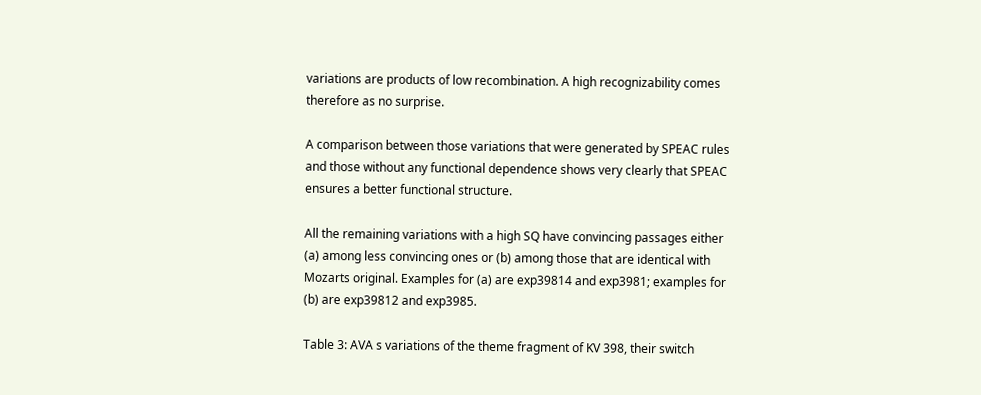variations are products of low recombination. A high recognizability comes therefore as no surprise.

A comparison between those variations that were generated by SPEAC rules and those without any functional dependence shows very clearly that SPEAC ensures a better functional structure.

All the remaining variations with a high SQ have convincing passages either (a) among less convincing ones or (b) among those that are identical with Mozarts original. Examples for (a) are exp39814 and exp3981; examples for (b) are exp39812 and exp3985.

Table 3: AVA s variations of the theme fragment of KV 398, their switch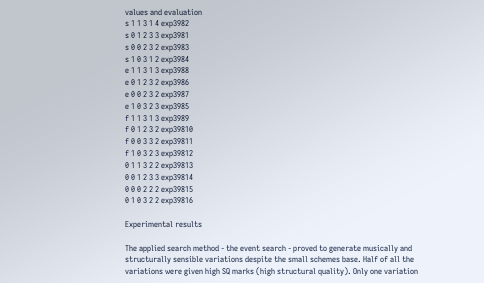values and evaluation
s 1 1 3 1 4 exp3982
s 0 1 2 3 3 exp3981
s 0 0 2 3 2 exp3983
s 1 0 3 1 2 exp3984
e 1 1 3 1 3 exp3988
e 0 1 2 3 2 exp3986
e 0 0 2 3 2 exp3987
e 1 0 3 2 3 exp3985
f 1 1 3 1 3 exp3989
f 0 1 2 3 2 exp39810
f 0 0 3 3 2 exp39811
f 1 0 3 2 3 exp39812
0 1 1 3 2 2 exp39813
0 0 1 2 3 3 exp39814
0 0 0 2 2 2 exp39815
0 1 0 3 2 2 exp39816

Experimental results

The applied search method - the event search - proved to generate musically and structurally sensible variations despite the small schemes base. Half of all the variations were given high SQ marks (high structural quality). Only one variation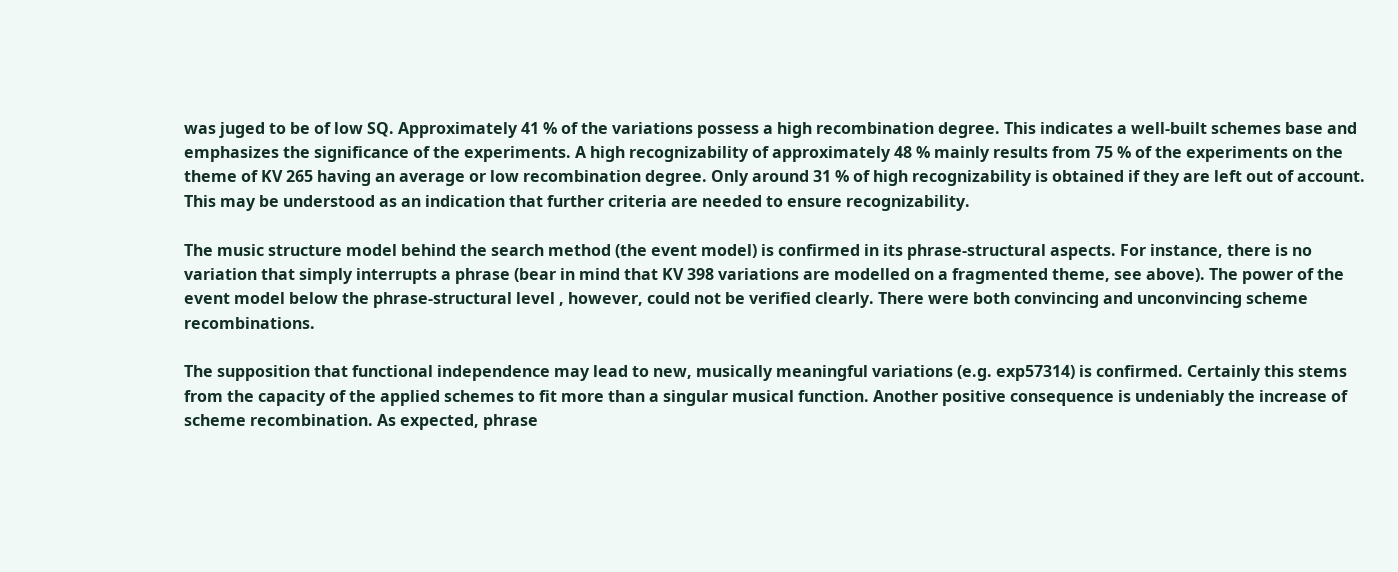was juged to be of low SQ. Approximately 41 % of the variations possess a high recombination degree. This indicates a well-built schemes base and emphasizes the significance of the experiments. A high recognizability of approximately 48 % mainly results from 75 % of the experiments on the theme of KV 265 having an average or low recombination degree. Only around 31 % of high recognizability is obtained if they are left out of account. This may be understood as an indication that further criteria are needed to ensure recognizability.

The music structure model behind the search method (the event model) is confirmed in its phrase-structural aspects. For instance, there is no variation that simply interrupts a phrase (bear in mind that KV 398 variations are modelled on a fragmented theme, see above). The power of the event model below the phrase-structural level , however, could not be verified clearly. There were both convincing and unconvincing scheme recombinations.

The supposition that functional independence may lead to new, musically meaningful variations (e.g. exp57314) is confirmed. Certainly this stems from the capacity of the applied schemes to fit more than a singular musical function. Another positive consequence is undeniably the increase of scheme recombination. As expected, phrase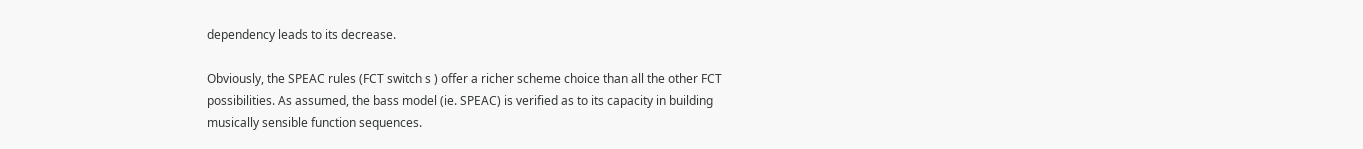dependency leads to its decrease.

Obviously, the SPEAC rules (FCT switch s ) offer a richer scheme choice than all the other FCT possibilities. As assumed, the bass model (ie. SPEAC) is verified as to its capacity in building musically sensible function sequences.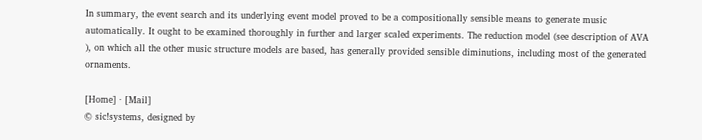In summary, the event search and its underlying event model proved to be a compositionally sensible means to generate music automatically. It ought to be examined thoroughly in further and larger scaled experiments. The reduction model (see description of AVA ), on which all the other music structure models are based, has generally provided sensible diminutions, including most of the generated ornaments.

[Home] · [Mail]
© sic!systems, designed by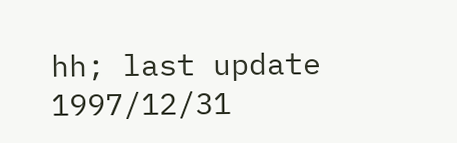hh; last update 1997/12/31